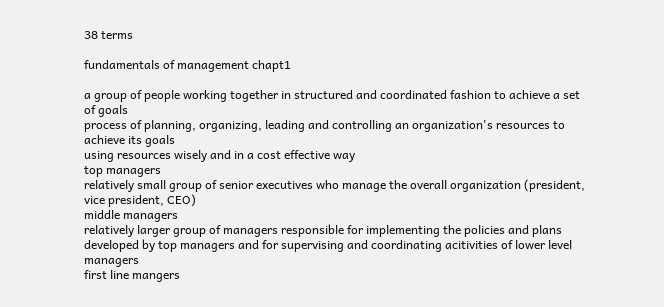38 terms

fundamentals of management chapt1

a group of people working together in structured and coordinated fashion to achieve a set of goals
process of planning, organizing, leading and controlling an organization's resources to achieve its goals
using resources wisely and in a cost effective way
top managers
relatively small group of senior executives who manage the overall organization (president, vice president, CEO)
middle managers
relatively larger group of managers responsible for implementing the policies and plans developed by top managers and for supervising and coordinating acitivities of lower level managers
first line mangers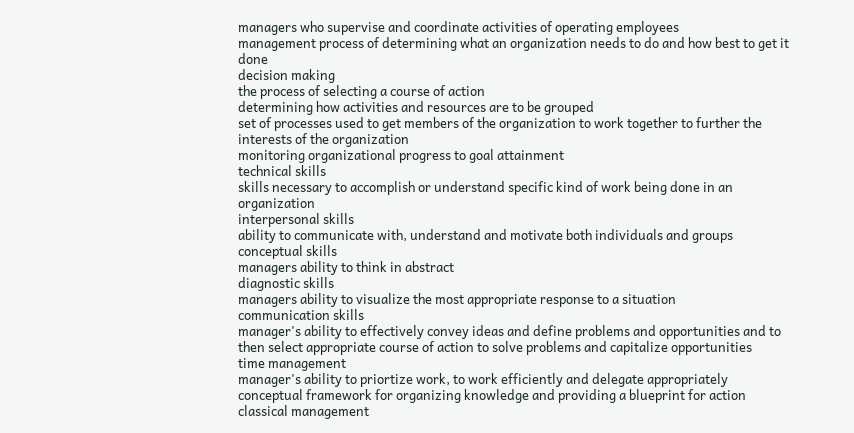managers who supervise and coordinate activities of operating employees
management process of determining what an organization needs to do and how best to get it done
decision making
the process of selecting a course of action
determining how activities and resources are to be grouped
set of processes used to get members of the organization to work together to further the interests of the organization
monitoring organizational progress to goal attainment
technical skills
skills necessary to accomplish or understand specific kind of work being done in an organization
interpersonal skills
ability to communicate with, understand and motivate both individuals and groups
conceptual skills
managers ability to think in abstract
diagnostic skills
managers ability to visualize the most appropriate response to a situation
communication skills
manager's ability to effectively convey ideas and define problems and opportunities and to then select appropriate course of action to solve problems and capitalize opportunities
time management
manager's ability to priortize work, to work efficiently and delegate appropriately
conceptual framework for organizing knowledge and providing a blueprint for action
classical management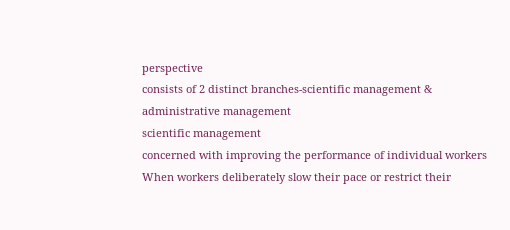perspective
consists of 2 distinct branches-scientific management & administrative management
scientific management
concerned with improving the performance of individual workers
When workers deliberately slow their pace or restrict their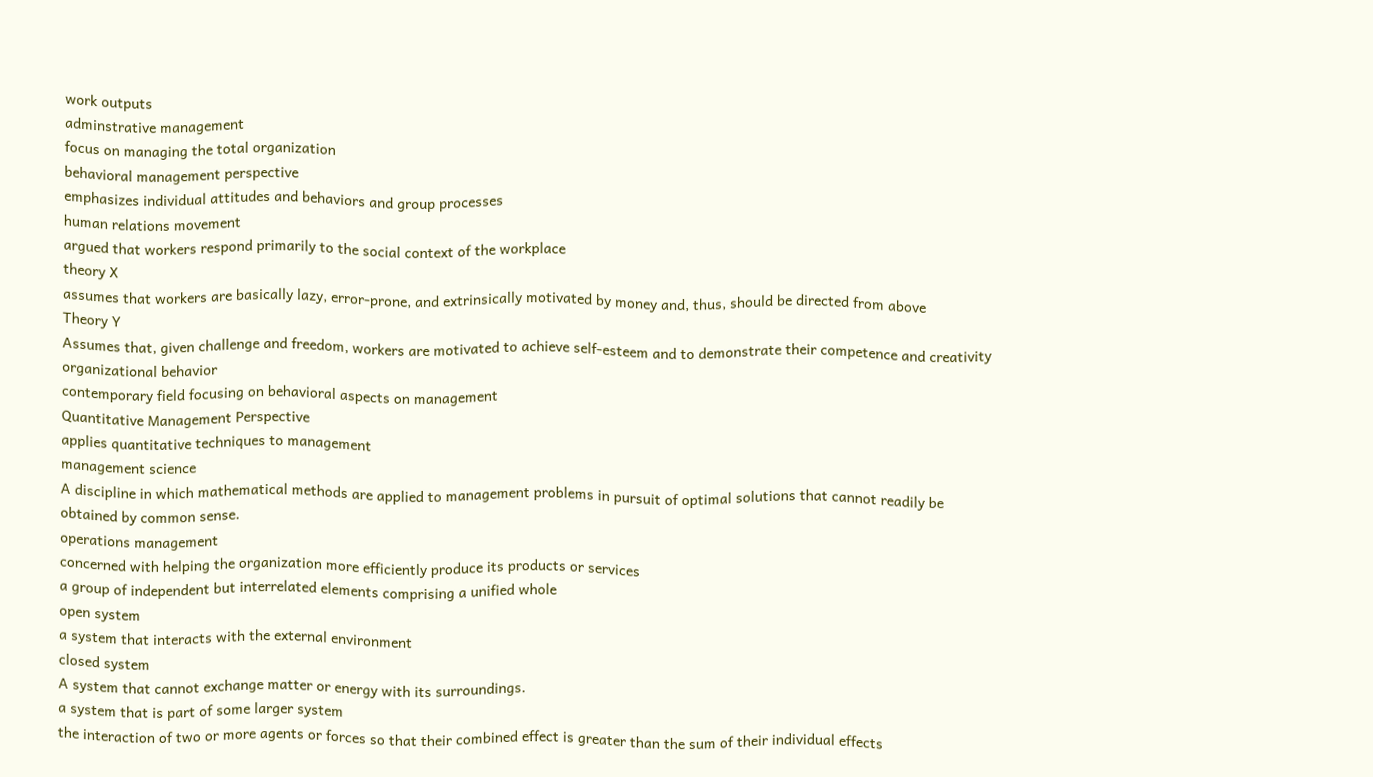work outputs
adminstrative management
focus on managing the total organization
behavioral management perspective
emphasizes individual attitudes and behaviors and group processes
human relations movement
argued that workers respond primarily to the social context of the workplace
theory X
assumes that workers are basically lazy, error-prone, and extrinsically motivated by money and, thus, should be directed from above
Theory Y
Assumes that, given challenge and freedom, workers are motivated to achieve self-esteem and to demonstrate their competence and creativity
organizational behavior
contemporary field focusing on behavioral aspects on management
Quantitative Management Perspective
applies quantitative techniques to management
management science
A discipline in which mathematical methods are applied to management problems in pursuit of optimal solutions that cannot readily be obtained by common sense.
operations management
concerned with helping the organization more efficiently produce its products or services
a group of independent but interrelated elements comprising a unified whole
open system
a system that interacts with the external environment
closed system
A system that cannot exchange matter or energy with its surroundings.
a system that is part of some larger system
the interaction of two or more agents or forces so that their combined effect is greater than the sum of their individual effects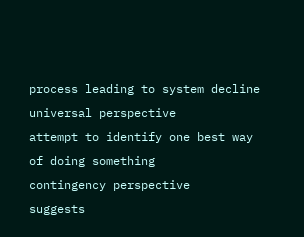process leading to system decline
universal perspective
attempt to identify one best way of doing something
contingency perspective
suggests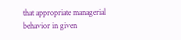that appropriate managerial behavior in given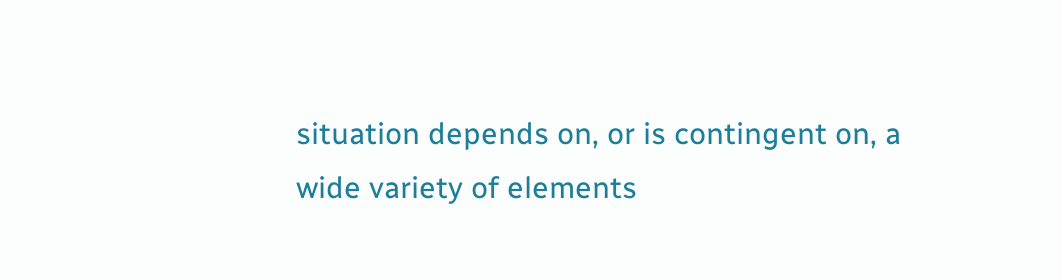situation depends on, or is contingent on, a wide variety of elements